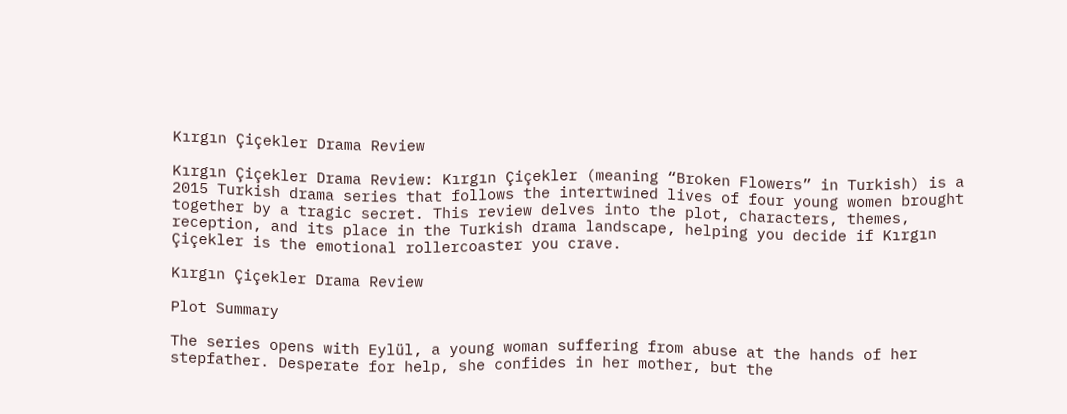Kırgın Çiçekler Drama Review

Kırgın Çiçekler Drama Review: Kırgın Çiçekler (meaning “Broken Flowers” in Turkish) is a 2015 Turkish drama series that follows the intertwined lives of four young women brought together by a tragic secret. This review delves into the plot, characters, themes, reception, and its place in the Turkish drama landscape, helping you decide if Kırgın Çiçekler is the emotional rollercoaster you crave.

Kırgın Çiçekler Drama Review

Plot Summary

The series opens with Eylül, a young woman suffering from abuse at the hands of her stepfather. Desperate for help, she confides in her mother, but the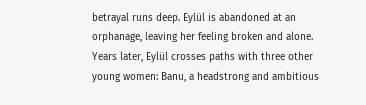betrayal runs deep. Eylül is abandoned at an orphanage, leaving her feeling broken and alone. Years later, Eylül crosses paths with three other young women: Banu, a headstrong and ambitious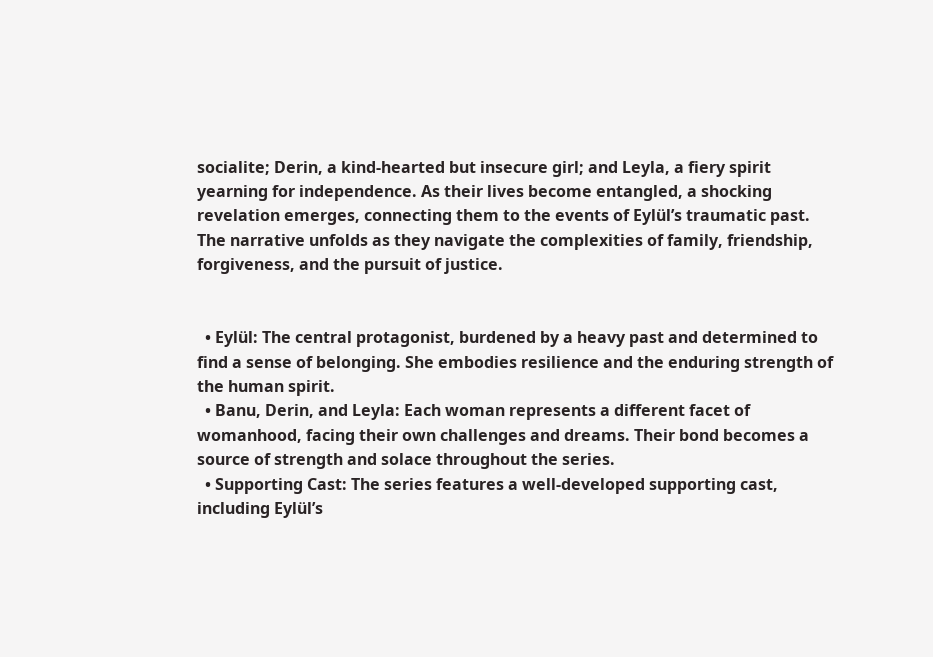socialite; Derin, a kind-hearted but insecure girl; and Leyla, a fiery spirit yearning for independence. As their lives become entangled, a shocking revelation emerges, connecting them to the events of Eylül’s traumatic past. The narrative unfolds as they navigate the complexities of family, friendship, forgiveness, and the pursuit of justice.


  • Eylül: The central protagonist, burdened by a heavy past and determined to find a sense of belonging. She embodies resilience and the enduring strength of the human spirit.
  • Banu, Derin, and Leyla: Each woman represents a different facet of womanhood, facing their own challenges and dreams. Their bond becomes a source of strength and solace throughout the series.
  • Supporting Cast: The series features a well-developed supporting cast, including Eylül’s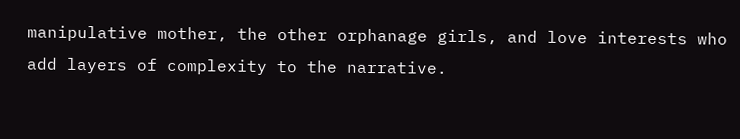manipulative mother, the other orphanage girls, and love interests who add layers of complexity to the narrative.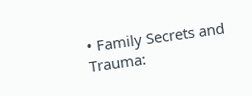• Family Secrets and Trauma: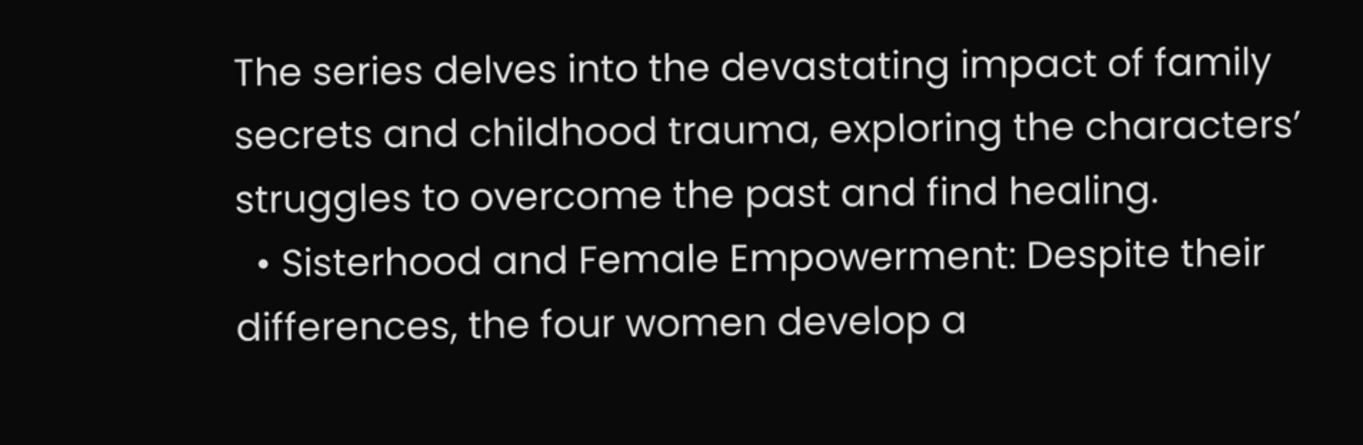The series delves into the devastating impact of family secrets and childhood trauma, exploring the characters’ struggles to overcome the past and find healing.
  • Sisterhood and Female Empowerment: Despite their differences, the four women develop a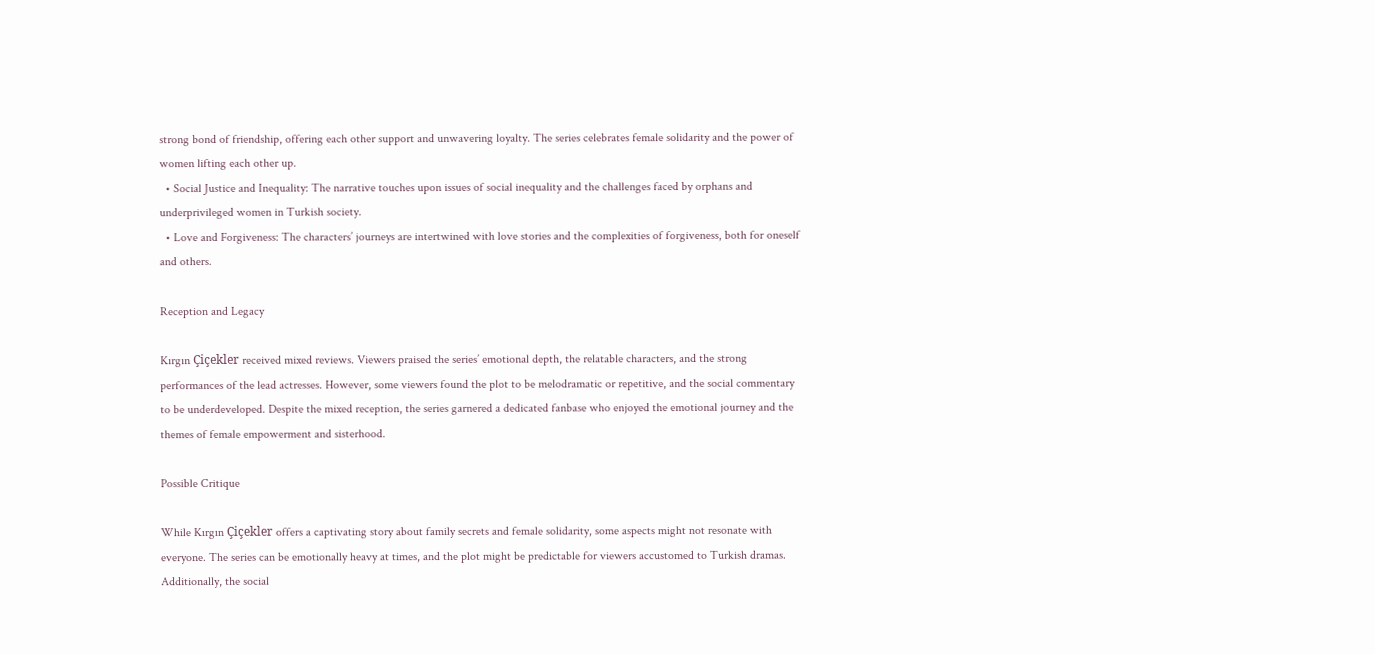strong bond of friendship, offering each other support and unwavering loyalty. The series celebrates female solidarity and the power of women lifting each other up.
  • Social Justice and Inequality: The narrative touches upon issues of social inequality and the challenges faced by orphans and underprivileged women in Turkish society.
  • Love and Forgiveness: The characters’ journeys are intertwined with love stories and the complexities of forgiveness, both for oneself and others.

Reception and Legacy

Kırgın Çiçekler received mixed reviews. Viewers praised the series’ emotional depth, the relatable characters, and the strong performances of the lead actresses. However, some viewers found the plot to be melodramatic or repetitive, and the social commentary to be underdeveloped. Despite the mixed reception, the series garnered a dedicated fanbase who enjoyed the emotional journey and the themes of female empowerment and sisterhood.

Possible Critique

While Kırgın Çiçekler offers a captivating story about family secrets and female solidarity, some aspects might not resonate with everyone. The series can be emotionally heavy at times, and the plot might be predictable for viewers accustomed to Turkish dramas. Additionally, the social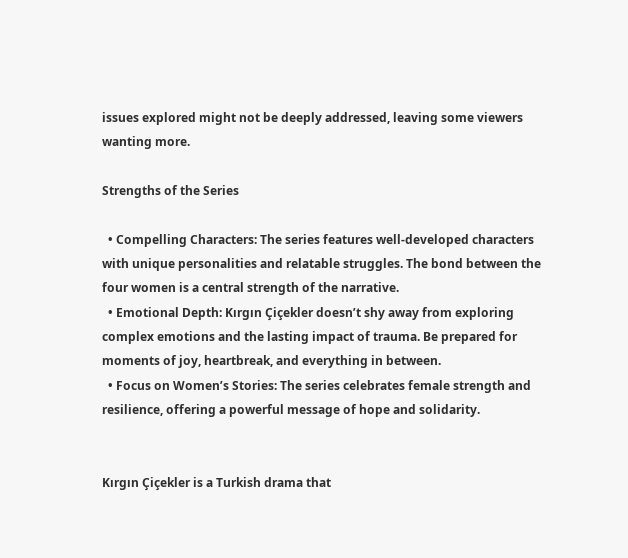issues explored might not be deeply addressed, leaving some viewers wanting more.

Strengths of the Series

  • Compelling Characters: The series features well-developed characters with unique personalities and relatable struggles. The bond between the four women is a central strength of the narrative.
  • Emotional Depth: Kırgın Çiçekler doesn’t shy away from exploring complex emotions and the lasting impact of trauma. Be prepared for moments of joy, heartbreak, and everything in between.
  • Focus on Women’s Stories: The series celebrates female strength and resilience, offering a powerful message of hope and solidarity.


Kırgın Çiçekler is a Turkish drama that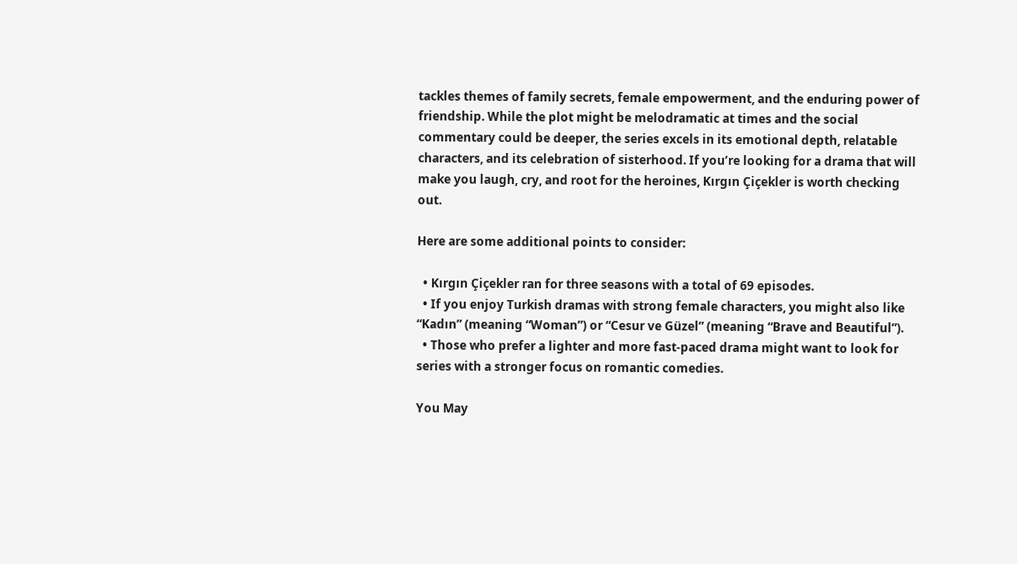tackles themes of family secrets, female empowerment, and the enduring power of friendship. While the plot might be melodramatic at times and the social commentary could be deeper, the series excels in its emotional depth, relatable characters, and its celebration of sisterhood. If you’re looking for a drama that will make you laugh, cry, and root for the heroines, Kırgın Çiçekler is worth checking out.

Here are some additional points to consider:

  • Kırgın Çiçekler ran for three seasons with a total of 69 episodes.
  • If you enjoy Turkish dramas with strong female characters, you might also like “Kadın” (meaning “Woman”) or “Cesur ve Güzel” (meaning “Brave and Beautiful”).
  • Those who prefer a lighter and more fast-paced drama might want to look for series with a stronger focus on romantic comedies.

You May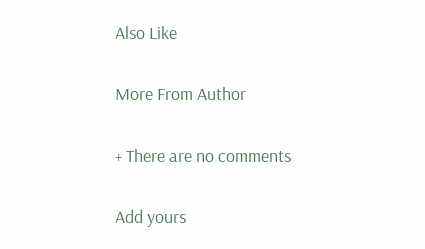Also Like

More From Author

+ There are no comments

Add yours